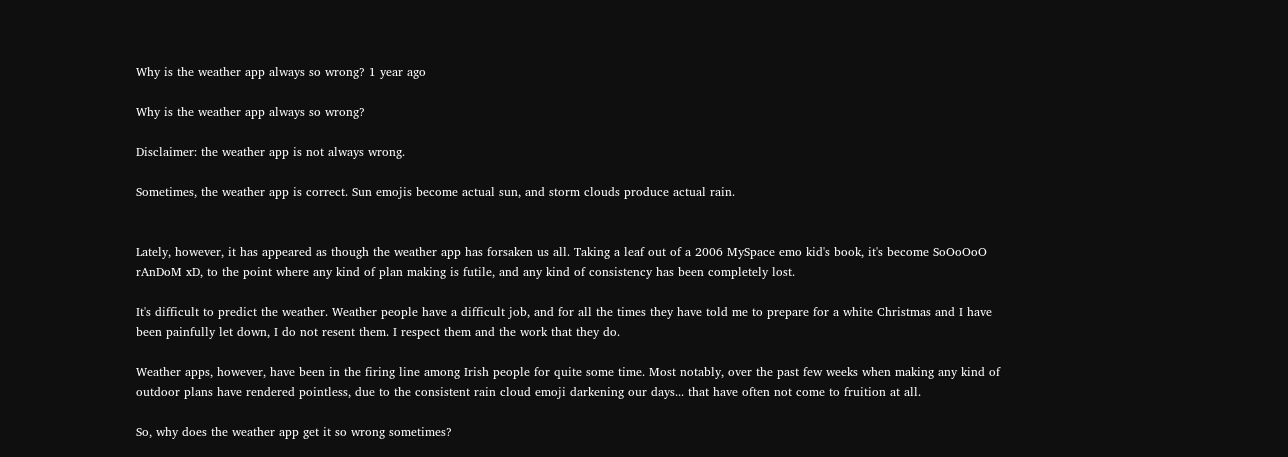Why is the weather app always so wrong? 1 year ago

Why is the weather app always so wrong?

Disclaimer: the weather app is not always wrong.

Sometimes, the weather app is correct. Sun emojis become actual sun, and storm clouds produce actual rain.


Lately, however, it has appeared as though the weather app has forsaken us all. Taking a leaf out of a 2006 MySpace emo kid's book, it's become SoOoOoO rAnDoM xD, to the point where any kind of plan making is futile, and any kind of consistency has been completely lost.

It's difficult to predict the weather. Weather people have a difficult job, and for all the times they have told me to prepare for a white Christmas and I have been painfully let down, I do not resent them. I respect them and the work that they do.

Weather apps, however, have been in the firing line among Irish people for quite some time. Most notably, over the past few weeks when making any kind of outdoor plans have rendered pointless, due to the consistent rain cloud emoji darkening our days... that have often not come to fruition at all.

So, why does the weather app get it so wrong sometimes?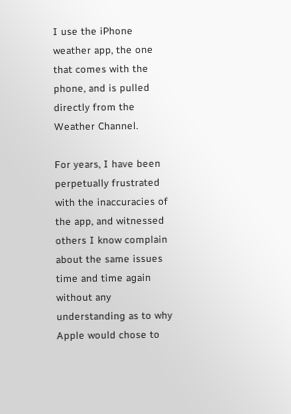I use the iPhone weather app, the one that comes with the phone, and is pulled directly from the Weather Channel.

For years, I have been perpetually frustrated with the inaccuracies of the app, and witnessed others I know complain about the same issues time and time again without any understanding as to why Apple would chose to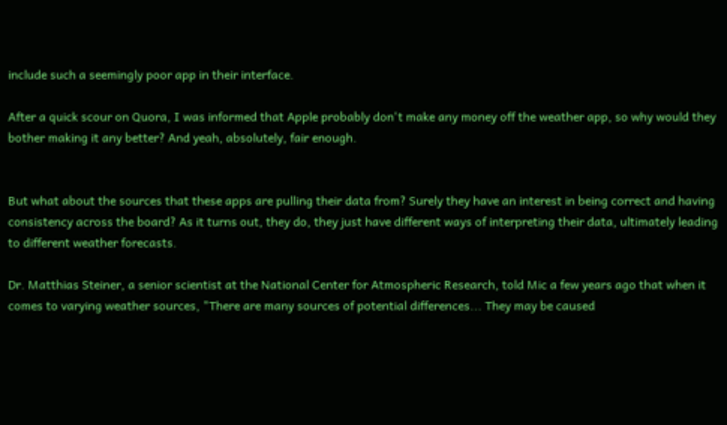include such a seemingly poor app in their interface.

After a quick scour on Quora, I was informed that Apple probably don't make any money off the weather app, so why would they bother making it any better? And yeah, absolutely, fair enough.


But what about the sources that these apps are pulling their data from? Surely they have an interest in being correct and having consistency across the board? As it turns out, they do, they just have different ways of interpreting their data, ultimately leading to different weather forecasts.

Dr. Matthias Steiner, a senior scientist at the National Center for Atmospheric Research, told Mic a few years ago that when it comes to varying weather sources, "There are many sources of potential differences... They may be caused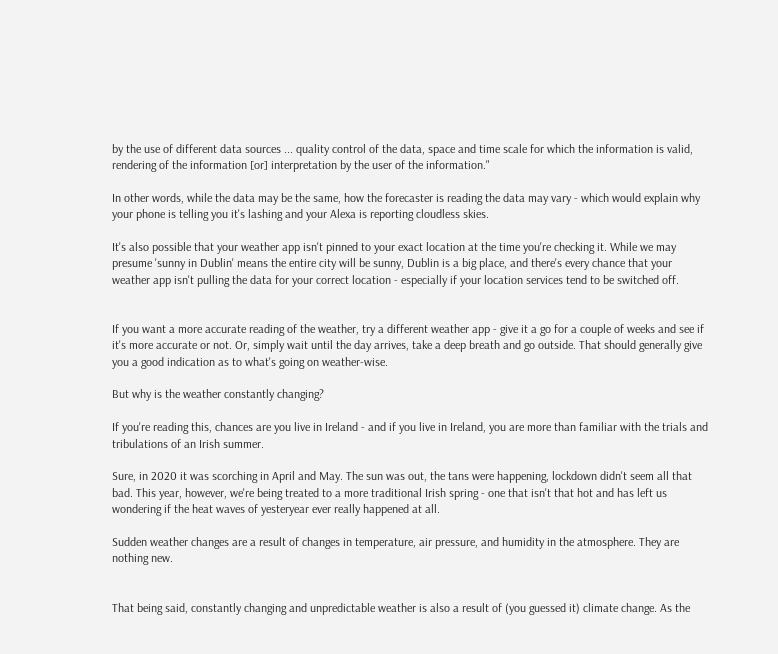by the use of different data sources ... quality control of the data, space and time scale for which the information is valid, rendering of the information [or] interpretation by the user of the information."

In other words, while the data may be the same, how the forecaster is reading the data may vary - which would explain why your phone is telling you it's lashing and your Alexa is reporting cloudless skies.

It's also possible that your weather app isn't pinned to your exact location at the time you're checking it. While we may presume 'sunny in Dublin' means the entire city will be sunny, Dublin is a big place, and there's every chance that your weather app isn't pulling the data for your correct location - especially if your location services tend to be switched off.


If you want a more accurate reading of the weather, try a different weather app - give it a go for a couple of weeks and see if it's more accurate or not. Or, simply wait until the day arrives, take a deep breath and go outside. That should generally give you a good indication as to what's going on weather-wise.

But why is the weather constantly changing?

If you're reading this, chances are you live in Ireland - and if you live in Ireland, you are more than familiar with the trials and tribulations of an Irish summer.

Sure, in 2020 it was scorching in April and May. The sun was out, the tans were happening, lockdown didn't seem all that bad. This year, however, we're being treated to a more traditional Irish spring - one that isn't that hot and has left us wondering if the heat waves of yesteryear ever really happened at all.

Sudden weather changes are a result of changes in temperature, air pressure, and humidity in the atmosphere. They are nothing new.


That being said, constantly changing and unpredictable weather is also a result of (you guessed it) climate change. As the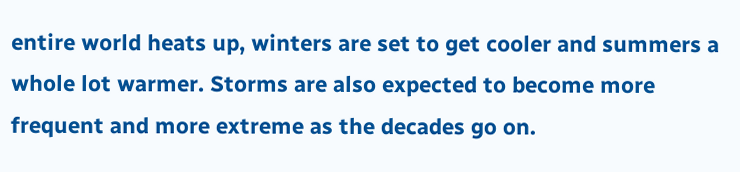entire world heats up, winters are set to get cooler and summers a whole lot warmer. Storms are also expected to become more frequent and more extreme as the decades go on.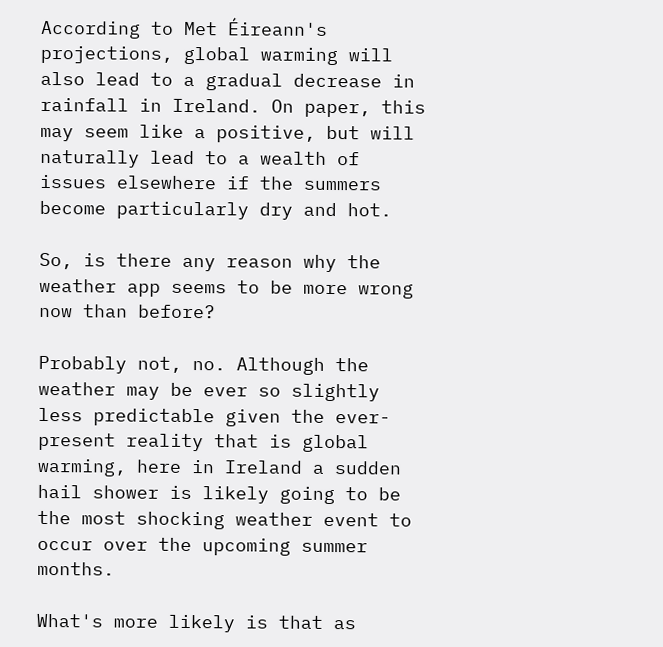According to Met Éireann's projections, global warming will also lead to a gradual decrease in rainfall in Ireland. On paper, this may seem like a positive, but will naturally lead to a wealth of issues elsewhere if the summers become particularly dry and hot.

So, is there any reason why the weather app seems to be more wrong now than before?

Probably not, no. Although the weather may be ever so slightly less predictable given the ever-present reality that is global warming, here in Ireland a sudden hail shower is likely going to be the most shocking weather event to occur over the upcoming summer months.

What's more likely is that as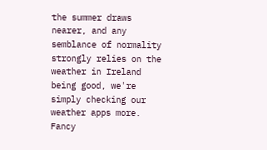the summer draws nearer, and any semblance of normality strongly relies on the weather in Ireland being good, we're simply checking our weather apps more. Fancy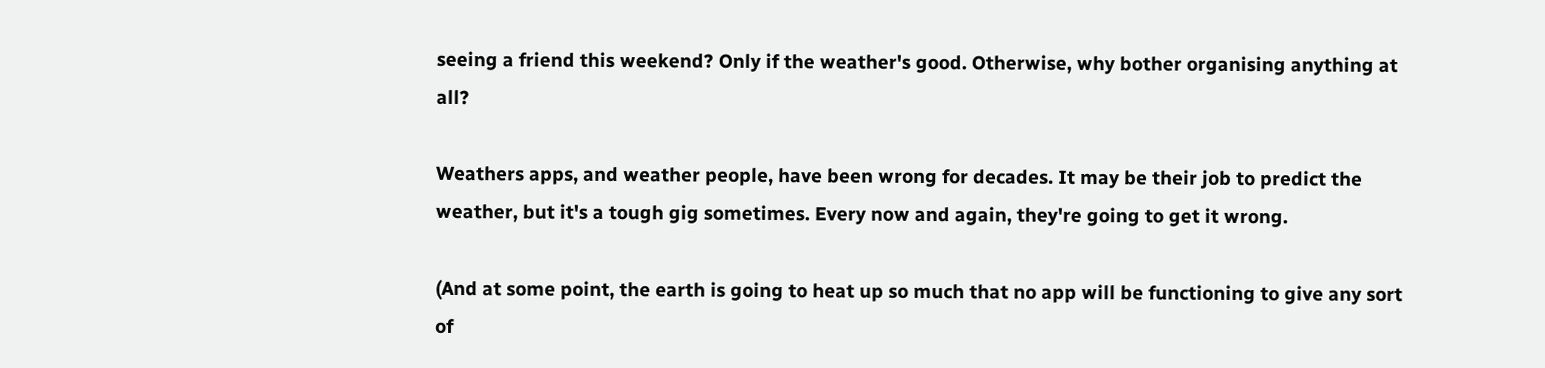seeing a friend this weekend? Only if the weather's good. Otherwise, why bother organising anything at all?

Weathers apps, and weather people, have been wrong for decades. It may be their job to predict the weather, but it's a tough gig sometimes. Every now and again, they're going to get it wrong.

(And at some point, the earth is going to heat up so much that no app will be functioning to give any sort of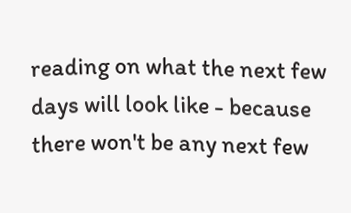reading on what the next few days will look like - because there won't be any next few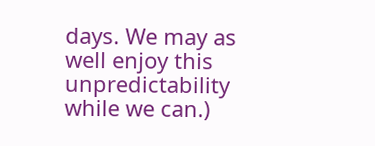days. We may as well enjoy this unpredictability while we can.)